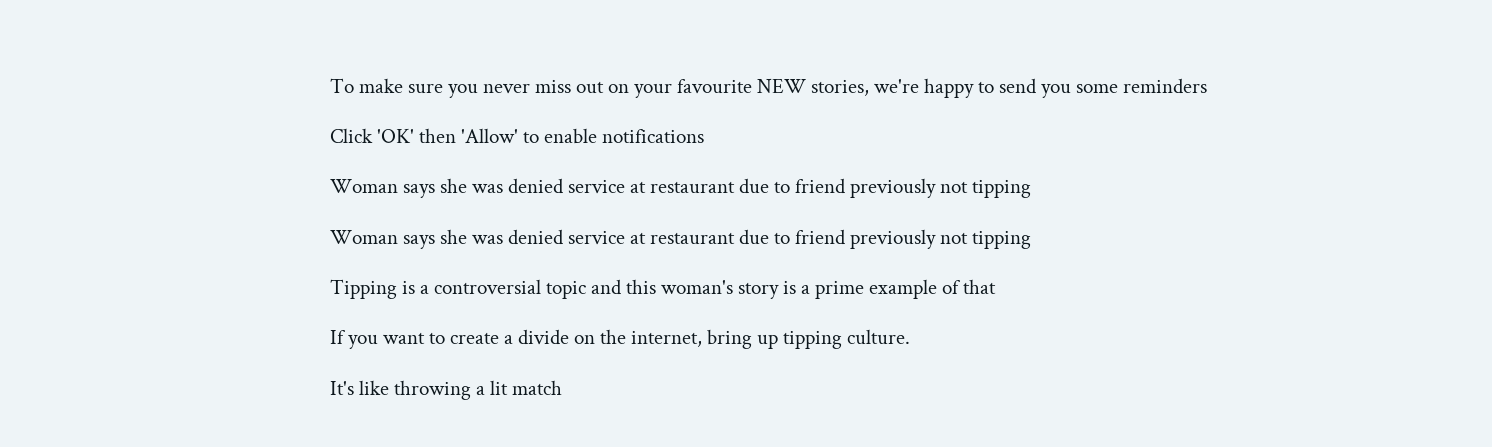To make sure you never miss out on your favourite NEW stories, we're happy to send you some reminders

Click 'OK' then 'Allow' to enable notifications

Woman says she was denied service at restaurant due to friend previously not tipping

Woman says she was denied service at restaurant due to friend previously not tipping

Tipping is a controversial topic and this woman's story is a prime example of that

If you want to create a divide on the internet, bring up tipping culture.

It's like throwing a lit match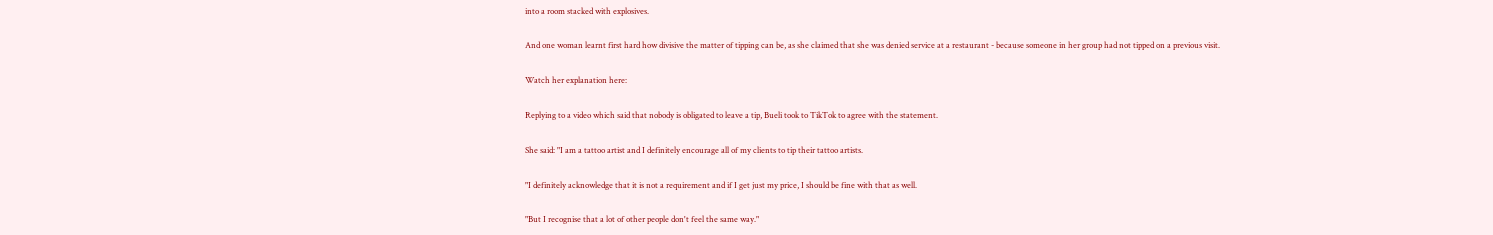into a room stacked with explosives.

And one woman learnt first hard how divisive the matter of tipping can be, as she claimed that she was denied service at a restaurant - because someone in her group had not tipped on a previous visit.

Watch her explanation here:

Replying to a video which said that nobody is obligated to leave a tip, Bueli took to TikTok to agree with the statement.

She said: "I am a tattoo artist and I definitely encourage all of my clients to tip their tattoo artists.

"I definitely acknowledge that it is not a requirement and if I get just my price, I should be fine with that as well.

"But I recognise that a lot of other people don't feel the same way."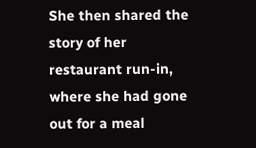She then shared the story of her restaurant run-in, where she had gone out for a meal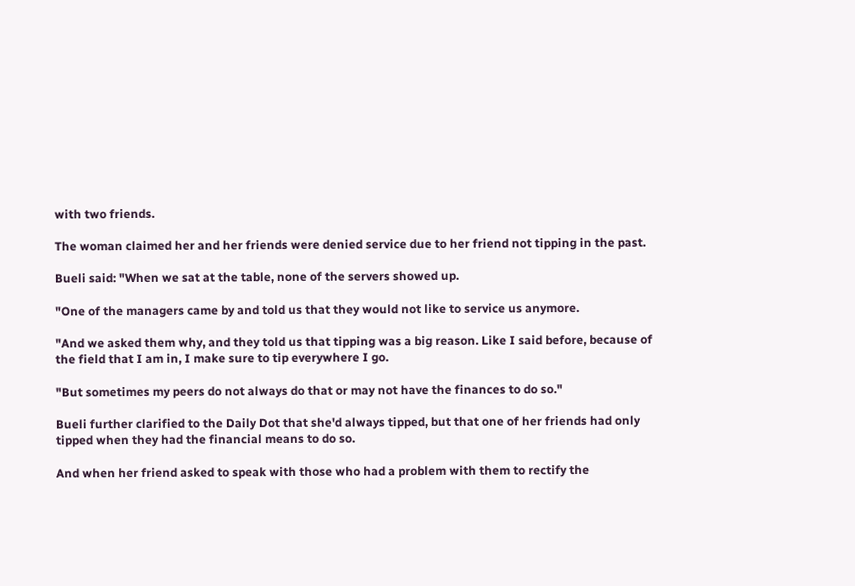with two friends.

The woman claimed her and her friends were denied service due to her friend not tipping in the past.

Bueli said: "When we sat at the table, none of the servers showed up.

"One of the managers came by and told us that they would not like to service us anymore.

"And we asked them why, and they told us that tipping was a big reason. Like I said before, because of the field that I am in, I make sure to tip everywhere I go.

"But sometimes my peers do not always do that or may not have the finances to do so."

Bueli further clarified to the Daily Dot that she'd always tipped, but that one of her friends had only tipped when they had the financial means to do so.

And when her friend asked to speak with those who had a problem with them to rectify the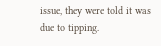issue, they were told it was due to tipping.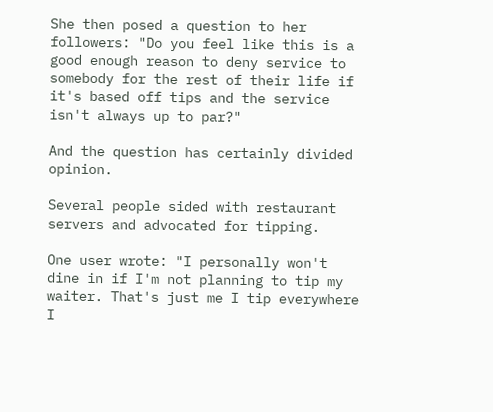She then posed a question to her followers: "Do you feel like this is a good enough reason to deny service to somebody for the rest of their life if it's based off tips and the service isn't always up to par?"

And the question has certainly divided opinion.

Several people sided with restaurant servers and advocated for tipping.

One user wrote: "I personally won't dine in if I'm not planning to tip my waiter. That's just me I tip everywhere I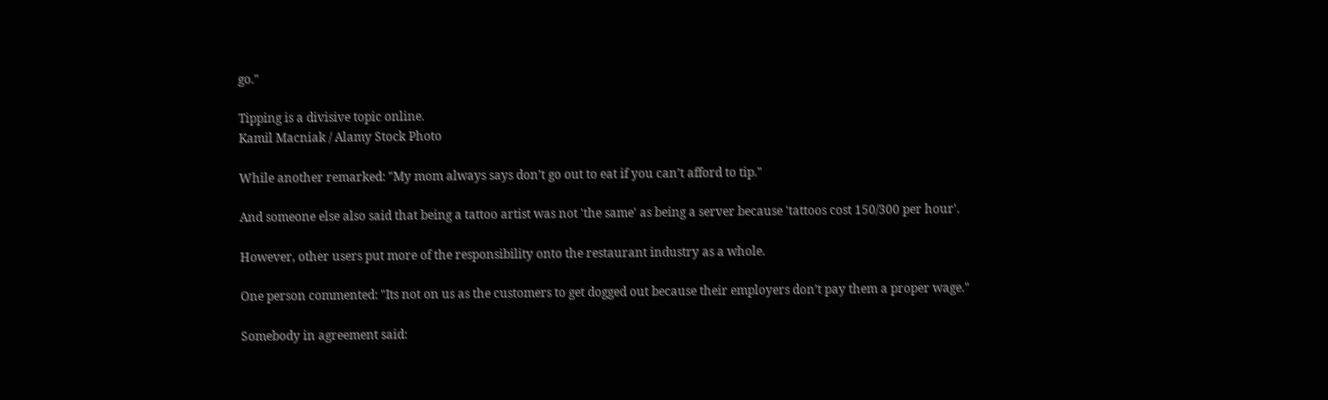go."

Tipping is a divisive topic online.
Kamil Macniak / Alamy Stock Photo

While another remarked: "My mom always says don’t go out to eat if you can’t afford to tip."

And someone else also said that being a tattoo artist was not 'the same' as being a server because 'tattoos cost 150/300 per hour'.

However, other users put more of the responsibility onto the restaurant industry as a whole.

One person commented: "Its not on us as the customers to get dogged out because their employers don’t pay them a proper wage."

Somebody in agreement said: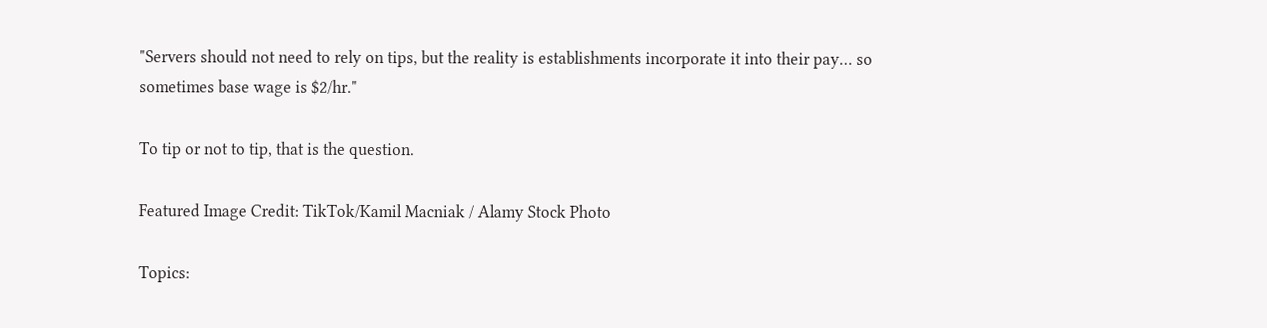"Servers should not need to rely on tips, but the reality is establishments incorporate it into their pay… so sometimes base wage is $2/hr."

To tip or not to tip, that is the question.

Featured Image Credit: TikTok/Kamil Macniak / Alamy Stock Photo

Topics: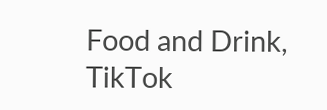Food and Drink, TikTok